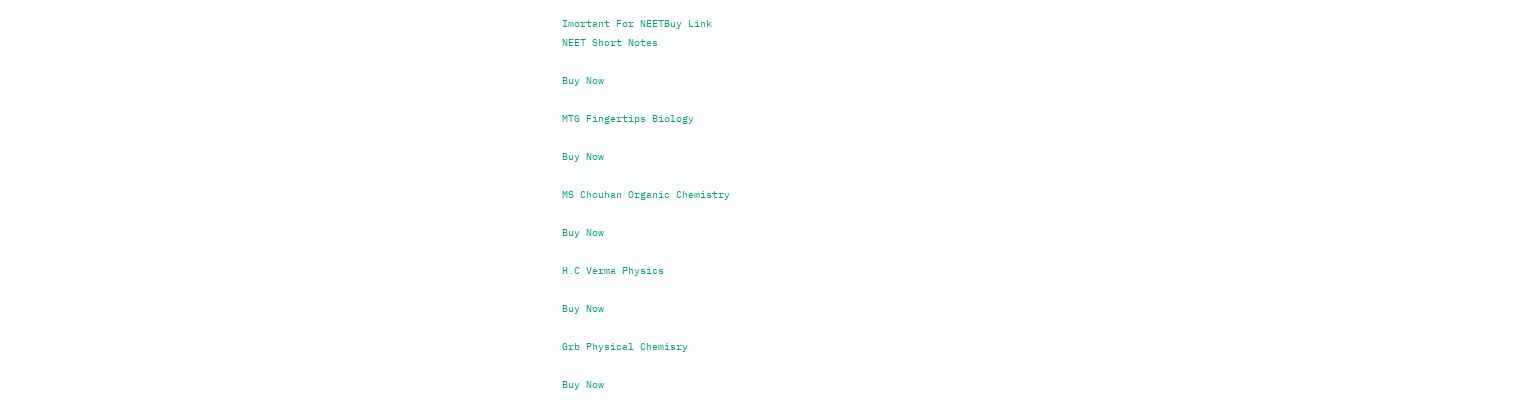Imortant For NEETBuy Link
NEET Short Notes

Buy Now

MTG Fingertips Biology

Buy Now

MS Chouhan Organic Chemistry

Buy Now

H.C Verma Physics

Buy Now

Grb Physical Chemisry

Buy Now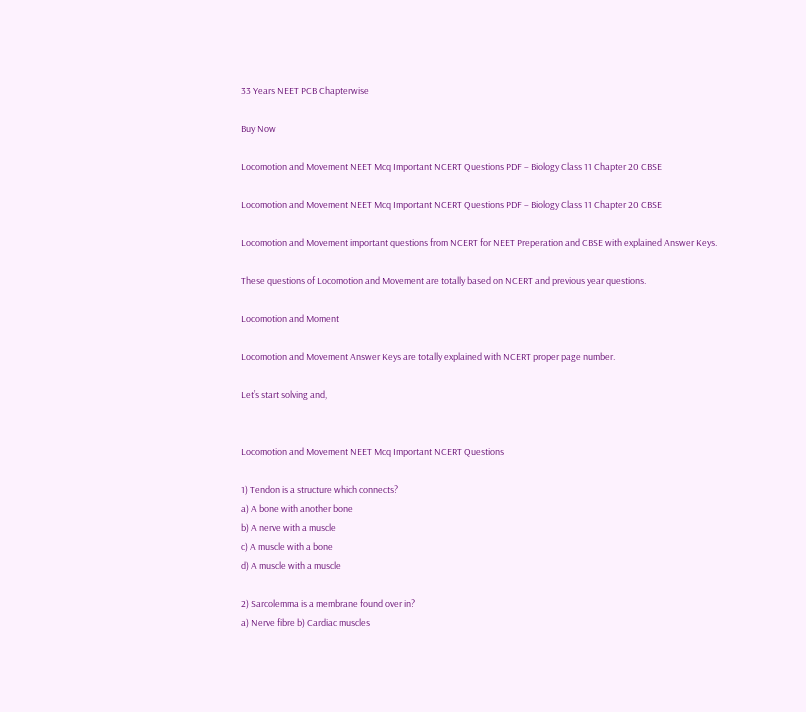33 Years NEET PCB Chapterwise

Buy Now

Locomotion and Movement NEET Mcq Important NCERT Questions PDF – Biology Class 11 Chapter 20 CBSE

Locomotion and Movement NEET Mcq Important NCERT Questions PDF – Biology Class 11 Chapter 20 CBSE

Locomotion and Movement important questions from NCERT for NEET Preperation and CBSE with explained Answer Keys.

These questions of Locomotion and Movement are totally based on NCERT and previous year questions.

Locomotion and Moment

Locomotion and Movement Answer Keys are totally explained with NCERT proper page number.

Let’s start solving and,


Locomotion and Movement NEET Mcq Important NCERT Questions

1) Tendon is a structure which connects?
a) A bone with another bone
b) A nerve with a muscle
c) A muscle with a bone
d) A muscle with a muscle

2) Sarcolemma is a membrane found over in?
a) Nerve fibre b) Cardiac muscles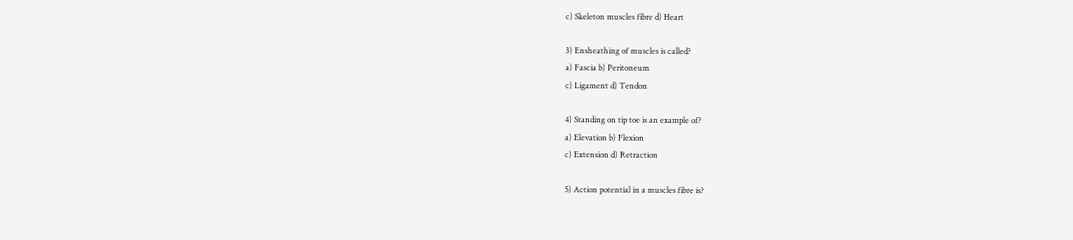c) Skeleton muscles fibre d) Heart

3) Ensheathing of muscles is called?
a) Fascia b) Peritoneum
c) Ligament d) Tendon

4) Standing on tip toe is an example of?
a) Elevation b) Flexion
c) Extension d) Retraction

5) Action potential in a muscles fibre is?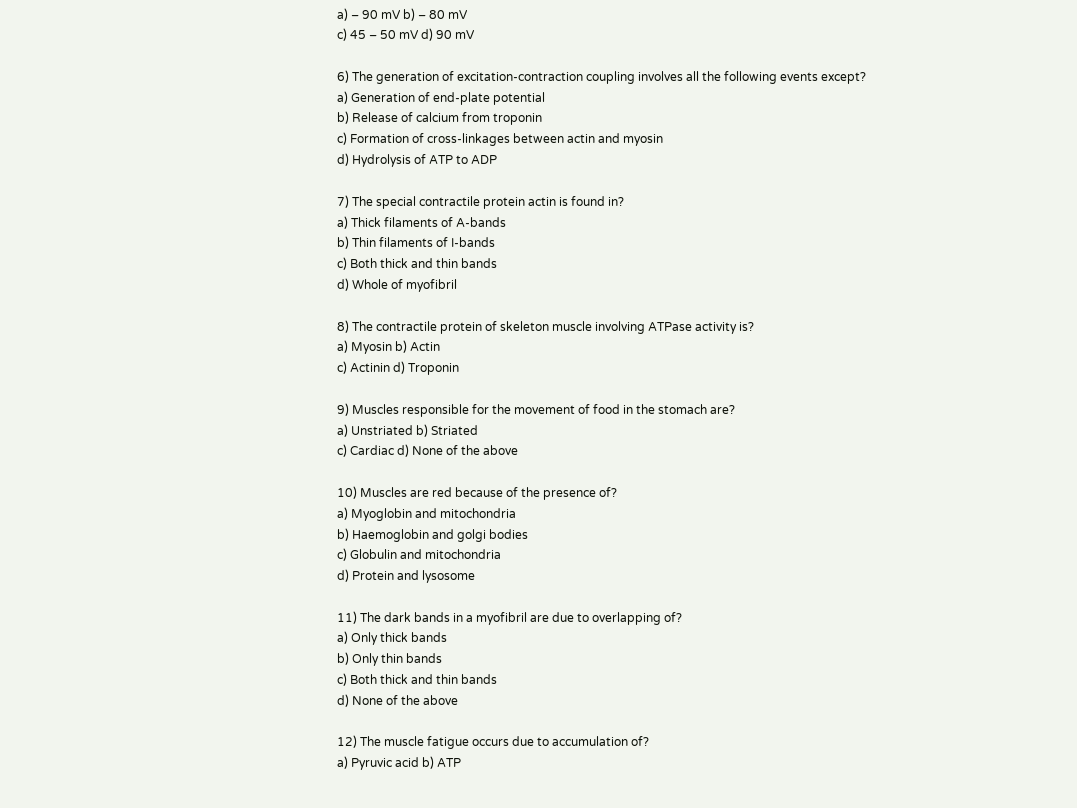a) – 90 mV b) – 80 mV
c) 45 – 50 mV d) 90 mV

6) The generation of excitation-contraction coupling involves all the following events except?
a) Generation of end-plate potential
b) Release of calcium from troponin
c) Formation of cross-linkages between actin and myosin
d) Hydrolysis of ATP to ADP

7) The special contractile protein actin is found in?
a) Thick filaments of A-bands
b) Thin filaments of I-bands
c) Both thick and thin bands
d) Whole of myofibril

8) The contractile protein of skeleton muscle involving ATPase activity is?
a) Myosin b) Actin
c) Actinin d) Troponin

9) Muscles responsible for the movement of food in the stomach are?
a) Unstriated b) Striated
c) Cardiac d) None of the above

10) Muscles are red because of the presence of?
a) Myoglobin and mitochondria
b) Haemoglobin and golgi bodies
c) Globulin and mitochondria
d) Protein and lysosome

11) The dark bands in a myofibril are due to overlapping of?
a) Only thick bands
b) Only thin bands
c) Both thick and thin bands
d) None of the above

12) The muscle fatigue occurs due to accumulation of?
a) Pyruvic acid b) ATP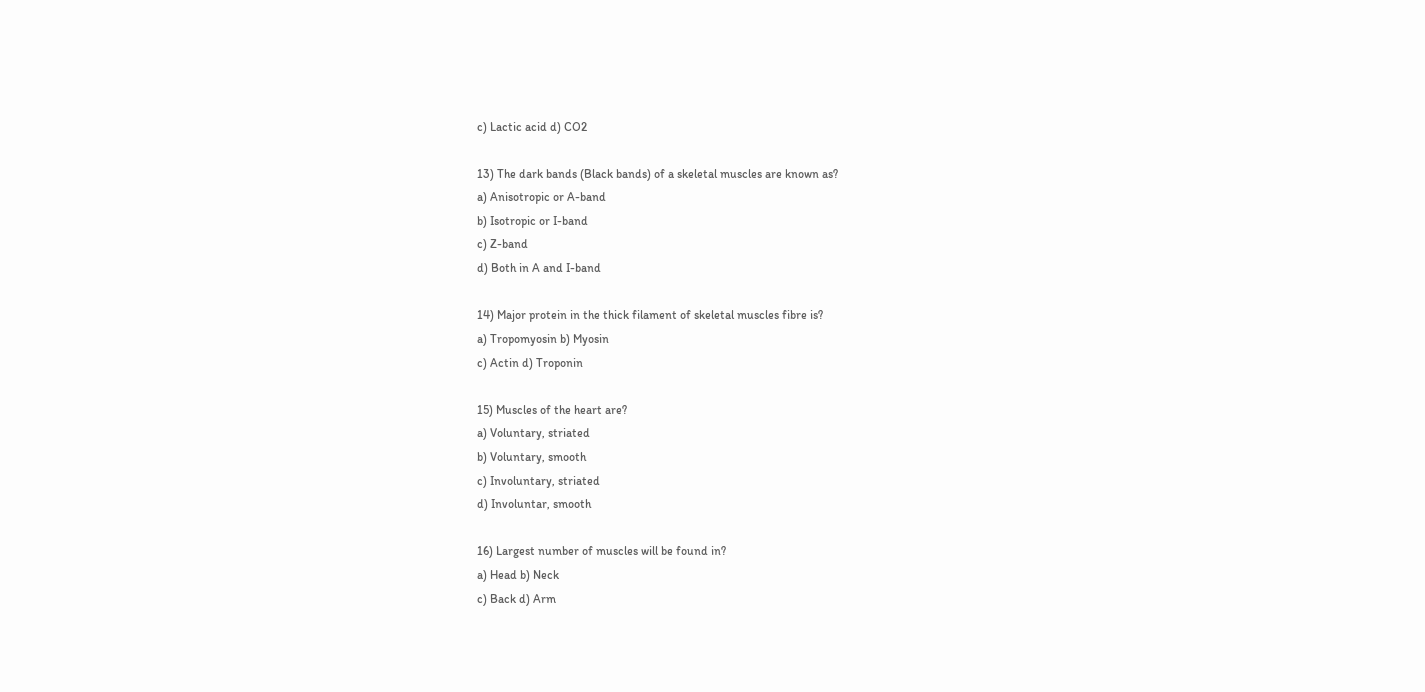c) Lactic acid d) CO2

13) The dark bands (Black bands) of a skeletal muscles are known as?
a) Anisotropic or A-band
b) Isotropic or I-band
c) Z-band
d) Both in A and I-band

14) Major protein in the thick filament of skeletal muscles fibre is?
a) Tropomyosin b) Myosin
c) Actin d) Troponin

15) Muscles of the heart are?
a) Voluntary, striated
b) Voluntary, smooth
c) Involuntary, striated
d) Involuntar, smooth

16) Largest number of muscles will be found in?
a) Head b) Neck
c) Back d) Arm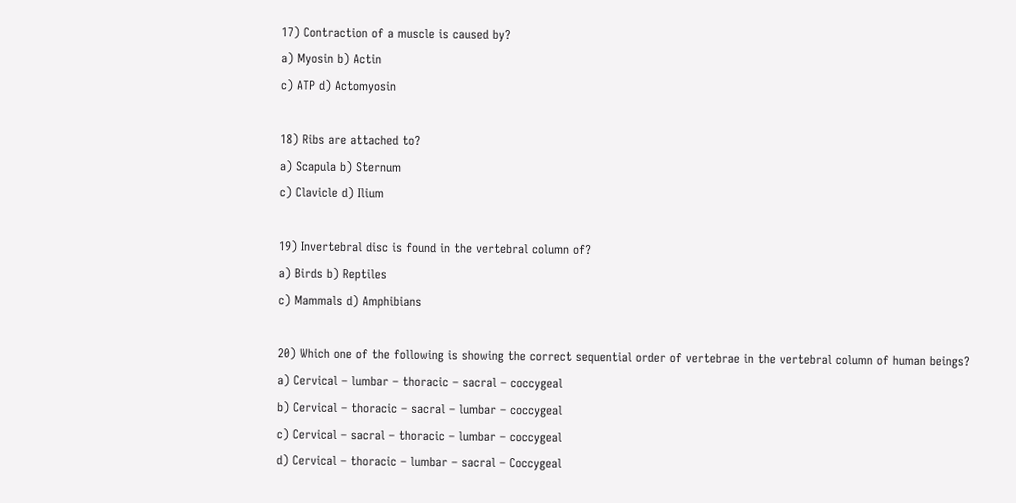17) Contraction of a muscle is caused by?
a) Myosin b) Actin
c) ATP d) Actomyosin

18) Ribs are attached to?
a) Scapula b) Sternum
c) Clavicle d) Ilium

19) Invertebral disc is found in the vertebral column of?
a) Birds b) Reptiles
c) Mammals d) Amphibians

20) Which one of the following is showing the correct sequential order of vertebrae in the vertebral column of human beings?
a) Cervical – lumbar – thoracic – sacral – coccygeal
b) Cervical – thoracic – sacral – lumbar – coccygeal
c) Cervical – sacral – thoracic – lumbar – coccygeal
d) Cervical – thoracic – lumbar – sacral – Coccygeal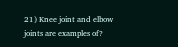21) Knee joint and elbow joints are examples of?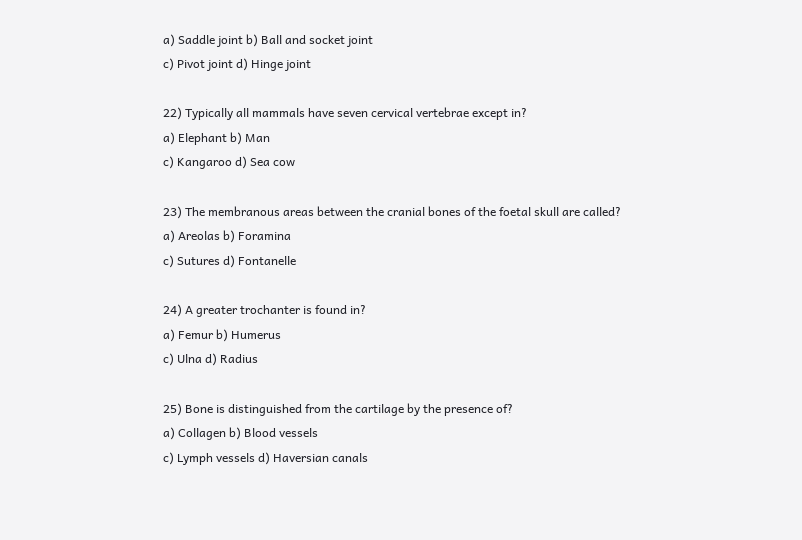a) Saddle joint b) Ball and socket joint
c) Pivot joint d) Hinge joint

22) Typically all mammals have seven cervical vertebrae except in?
a) Elephant b) Man
c) Kangaroo d) Sea cow

23) The membranous areas between the cranial bones of the foetal skull are called?
a) Areolas b) Foramina
c) Sutures d) Fontanelle

24) A greater trochanter is found in?
a) Femur b) Humerus
c) Ulna d) Radius

25) Bone is distinguished from the cartilage by the presence of?
a) Collagen b) Blood vessels
c) Lymph vessels d) Haversian canals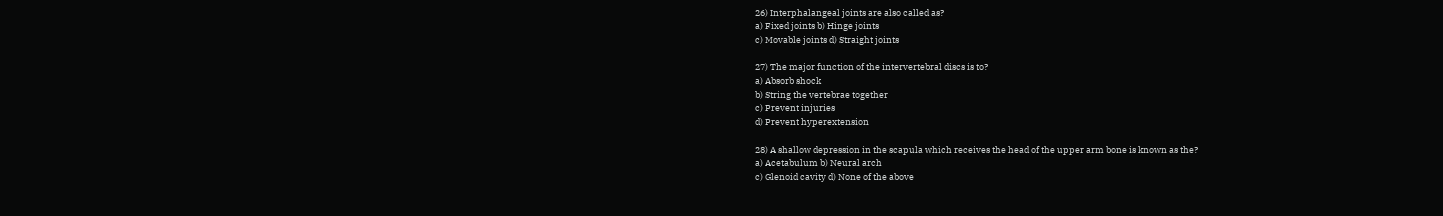26) Interphalangeal joints are also called as?
a) Fixed joints b) Hinge joints
c) Movable joints d) Straight joints

27) The major function of the intervertebral discs is to?
a) Absorb shock
b) String the vertebrae together
c) Prevent injuries
d) Prevent hyperextension

28) A shallow depression in the scapula which receives the head of the upper arm bone is known as the?
a) Acetabulum b) Neural arch
c) Glenoid cavity d) None of the above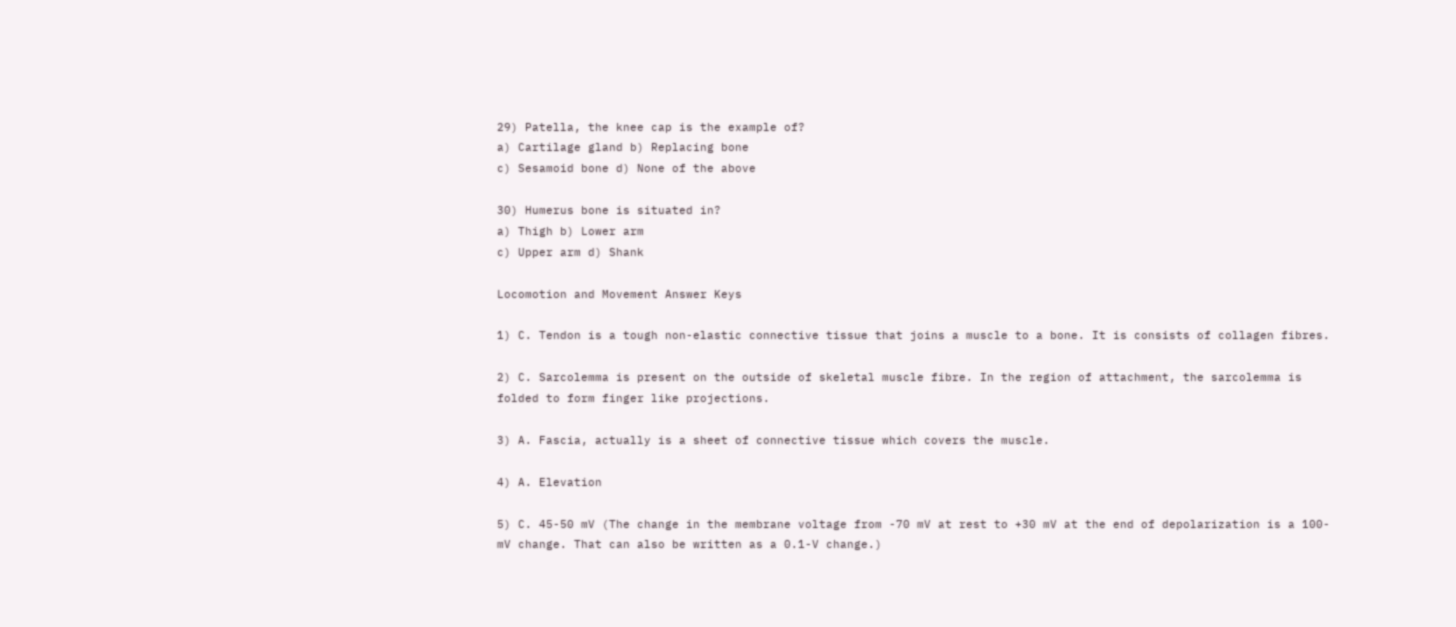29) Patella, the knee cap is the example of?
a) Cartilage gland b) Replacing bone
c) Sesamoid bone d) None of the above

30) Humerus bone is situated in?
a) Thigh b) Lower arm
c) Upper arm d) Shank

Locomotion and Movement Answer Keys

1) C. Tendon is a tough non-elastic connective tissue that joins a muscle to a bone. It is consists of collagen fibres.

2) C. Sarcolemma is present on the outside of skeletal muscle fibre. In the region of attachment, the sarcolemma is folded to form finger like projections.

3) A. Fascia, actually is a sheet of connective tissue which covers the muscle.

4) A. Elevation

5) C. 45-50 mV (The change in the membrane voltage from -70 mV at rest to +30 mV at the end of depolarization is a 100-mV change. That can also be written as a 0.1-V change.)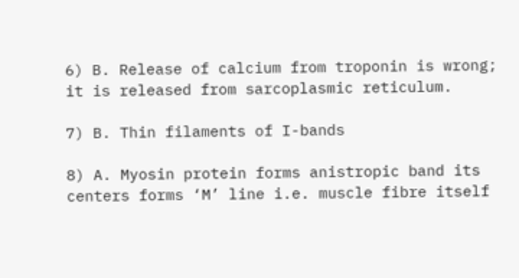6) B. Release of calcium from troponin is wrong; it is released from sarcoplasmic reticulum.

7) B. Thin filaments of I-bands

8) A. Myosin protein forms anistropic band its centers forms ‘M’ line i.e. muscle fibre itself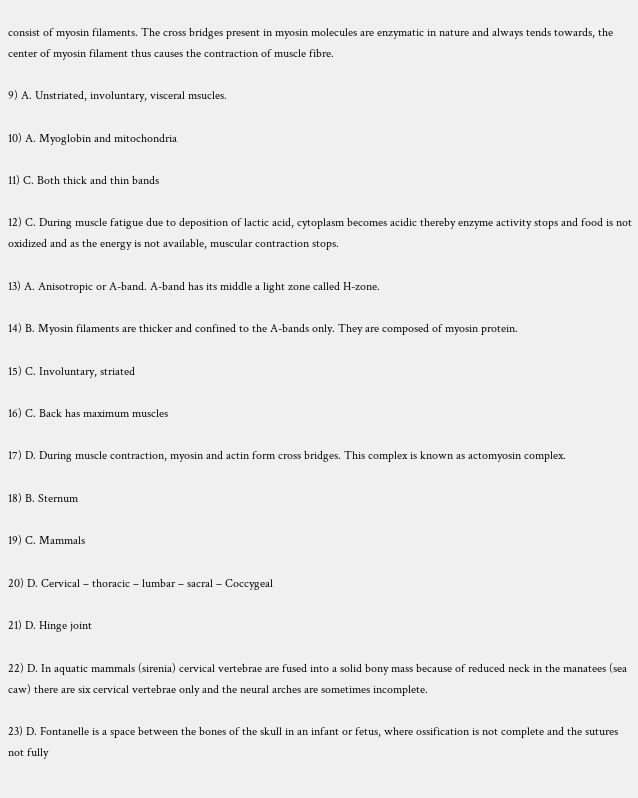consist of myosin filaments. The cross bridges present in myosin molecules are enzymatic in nature and always tends towards, the center of myosin filament thus causes the contraction of muscle fibre.

9) A. Unstriated, involuntary, visceral msucles.

10) A. Myoglobin and mitochondria

11) C. Both thick and thin bands

12) C. During muscle fatigue due to deposition of lactic acid, cytoplasm becomes acidic thereby enzyme activity stops and food is not oxidized and as the energy is not available, muscular contraction stops.

13) A. Anisotropic or A-band. A-band has its middle a light zone called H-zone.

14) B. Myosin filaments are thicker and confined to the A-bands only. They are composed of myosin protein.

15) C. Involuntary, striated

16) C. Back has maximum muscles

17) D. During muscle contraction, myosin and actin form cross bridges. This complex is known as actomyosin complex.

18) B. Sternum

19) C. Mammals

20) D. Cervical – thoracic – lumbar – sacral – Coccygeal

21) D. Hinge joint

22) D. In aquatic mammals (sirenia) cervical vertebrae are fused into a solid bony mass because of reduced neck in the manatees (sea caw) there are six cervical vertebrae only and the neural arches are sometimes incomplete.

23) D. Fontanelle is a space between the bones of the skull in an infant or fetus, where ossification is not complete and the sutures not fully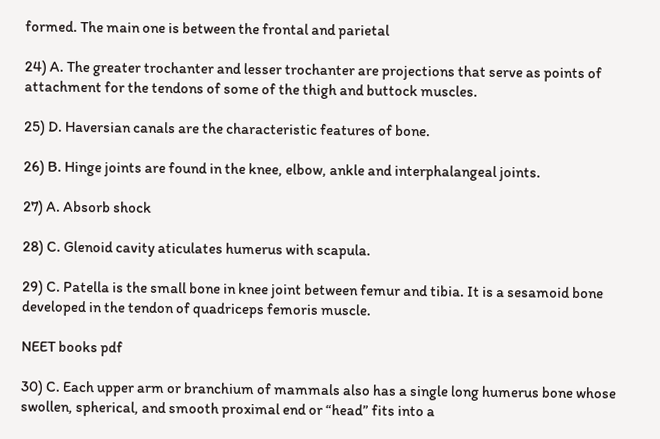formed. The main one is between the frontal and parietal

24) A. The greater trochanter and lesser trochanter are projections that serve as points of attachment for the tendons of some of the thigh and buttock muscles.

25) D. Haversian canals are the characteristic features of bone.

26) B. Hinge joints are found in the knee, elbow, ankle and interphalangeal joints.

27) A. Absorb shock

28) C. Glenoid cavity aticulates humerus with scapula.

29) C. Patella is the small bone in knee joint between femur and tibia. It is a sesamoid bone developed in the tendon of quadriceps femoris muscle.

NEET books pdf

30) C. Each upper arm or branchium of mammals also has a single long humerus bone whose swollen, spherical, and smooth proximal end or “head” fits into a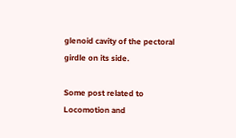glenoid cavity of the pectoral girdle on its side.

Some post related to Locomotion and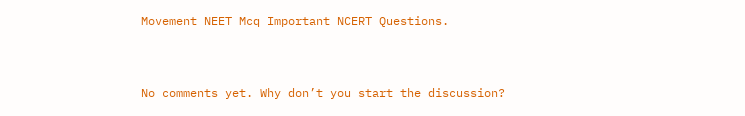Movement NEET Mcq Important NCERT Questions.


No comments yet. Why don’t you start the discussion?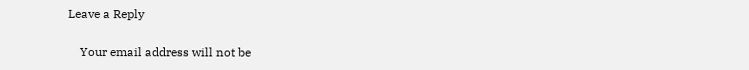Leave a Reply

    Your email address will not be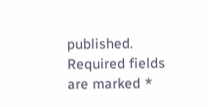published. Required fields are marked *